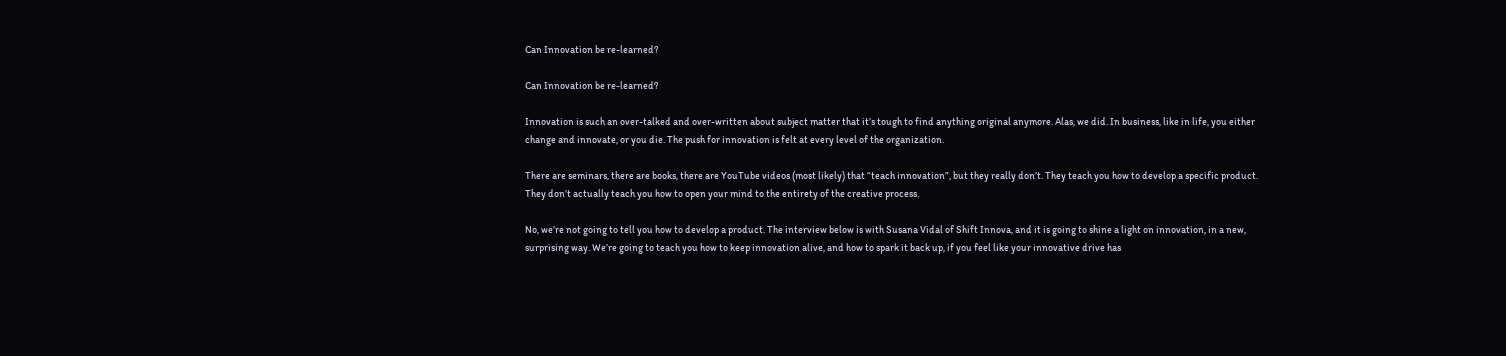Can Innovation be re-learned?

Can Innovation be re-learned?

Innovation is such an over-talked and over-written about subject matter that it’s tough to find anything original anymore. Alas, we did. In business, like in life, you either change and innovate, or you die. The push for innovation is felt at every level of the organization.

There are seminars, there are books, there are YouTube videos (most likely) that “teach innovation”, but they really don’t. They teach you how to develop a specific product. They don’t actually teach you how to open your mind to the entirety of the creative process.

No, we’re not going to tell you how to develop a product. The interview below is with Susana Vidal of Shift Innova, and it is going to shine a light on innovation, in a new, surprising way. We’re going to teach you how to keep innovation alive, and how to spark it back up, if you feel like your innovative drive has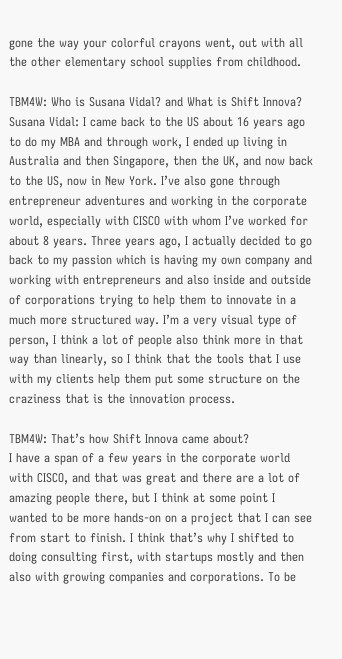gone the way your colorful crayons went, out with all the other elementary school supplies from childhood.

TBM4W: Who is Susana Vidal? and What is Shift Innova?
Susana Vidal: I came back to the US about 16 years ago to do my MBA and through work, I ended up living in Australia and then Singapore, then the UK, and now back to the US, now in New York. I’ve also gone through entrepreneur adventures and working in the corporate world, especially with CISCO with whom I’ve worked for about 8 years. Three years ago, I actually decided to go back to my passion which is having my own company and working with entrepreneurs and also inside and outside of corporations trying to help them to innovate in a much more structured way. I’m a very visual type of person, I think a lot of people also think more in that way than linearly, so I think that the tools that I use with my clients help them put some structure on the craziness that is the innovation process.

TBM4W: That’s how Shift Innova came about?
I have a span of a few years in the corporate world with CISCO, and that was great and there are a lot of amazing people there, but I think at some point I wanted to be more hands-on on a project that I can see from start to finish. I think that’s why I shifted to doing consulting first, with startups mostly and then also with growing companies and corporations. To be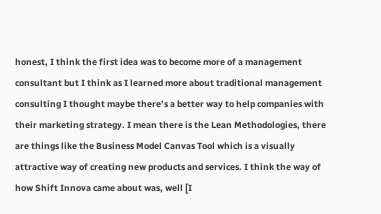honest, I think the first idea was to become more of a management consultant but I think as I learned more about traditional management consulting I thought maybe there’s a better way to help companies with their marketing strategy. I mean there is the Lean Methodologies, there are things like the Business Model Canvas Tool which is a visually attractive way of creating new products and services. I think the way of how Shift Innova came about was, well [I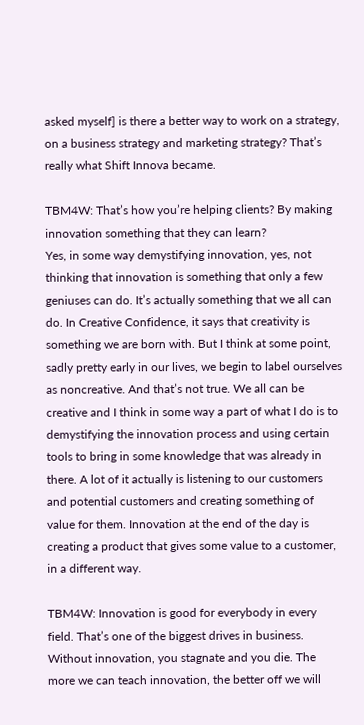asked myself] is there a better way to work on a strategy, on a business strategy and marketing strategy? That’s really what Shift Innova became.

TBM4W: That’s how you’re helping clients? By making innovation something that they can learn?
Yes, in some way demystifying innovation, yes, not thinking that innovation is something that only a few geniuses can do. It’s actually something that we all can do. In Creative Confidence, it says that creativity is something we are born with. But I think at some point, sadly pretty early in our lives, we begin to label ourselves as noncreative. And that’s not true. We all can be creative and I think in some way a part of what I do is to demystifying the innovation process and using certain tools to bring in some knowledge that was already in there. A lot of it actually is listening to our customers and potential customers and creating something of value for them. Innovation at the end of the day is creating a product that gives some value to a customer, in a different way.

TBM4W: Innovation is good for everybody in every field. That’s one of the biggest drives in business. Without innovation, you stagnate and you die. The more we can teach innovation, the better off we will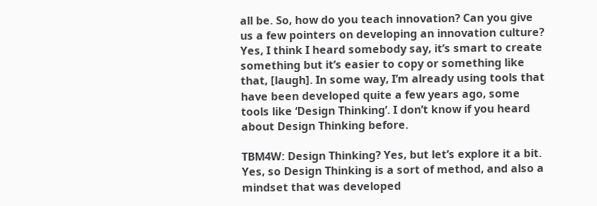all be. So, how do you teach innovation? Can you give us a few pointers on developing an innovation culture?
Yes, I think I heard somebody say, it’s smart to create something but it’s easier to copy or something like that, [laugh]. In some way, I’m already using tools that have been developed quite a few years ago, some tools like ‘Design Thinking’. I don’t know if you heard about Design Thinking before.

TBM4W: Design Thinking? Yes, but let’s explore it a bit.
Yes, so Design Thinking is a sort of method, and also a mindset that was developed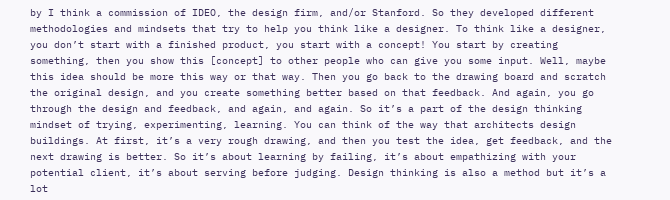by I think a commission of IDEO, the design firm, and/or Stanford. So they developed different methodologies and mindsets that try to help you think like a designer. To think like a designer, you don’t start with a finished product, you start with a concept! You start by creating something, then you show this [concept] to other people who can give you some input. Well, maybe this idea should be more this way or that way. Then you go back to the drawing board and scratch the original design, and you create something better based on that feedback. And again, you go through the design and feedback, and again, and again. So it’s a part of the design thinking mindset of trying, experimenting, learning. You can think of the way that architects design buildings. At first, it’s a very rough drawing, and then you test the idea, get feedback, and the next drawing is better. So it’s about learning by failing, it’s about empathizing with your potential client, it’s about serving before judging. Design thinking is also a method but it’s a lot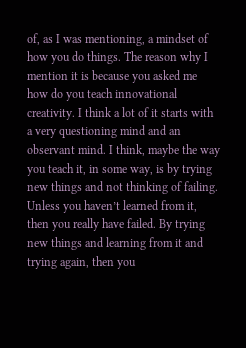of, as I was mentioning, a mindset of how you do things. The reason why I mention it is because you asked me how do you teach innovational creativity. I think a lot of it starts with a very questioning mind and an observant mind. I think, maybe the way you teach it, in some way, is by trying new things and not thinking of failing. Unless you haven’t learned from it, then you really have failed. By trying new things and learning from it and trying again, then you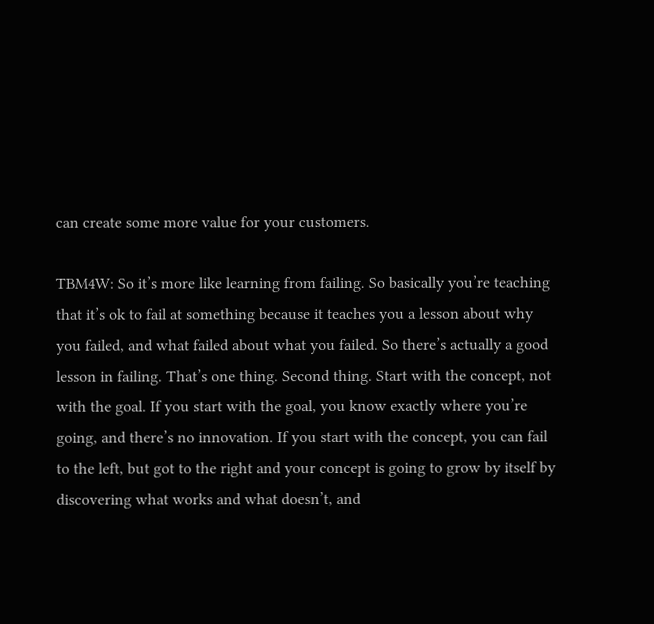can create some more value for your customers.

TBM4W: So it’s more like learning from failing. So basically you’re teaching that it’s ok to fail at something because it teaches you a lesson about why you failed, and what failed about what you failed. So there’s actually a good lesson in failing. That’s one thing. Second thing. Start with the concept, not with the goal. If you start with the goal, you know exactly where you’re going, and there’s no innovation. If you start with the concept, you can fail to the left, but got to the right and your concept is going to grow by itself by discovering what works and what doesn’t, and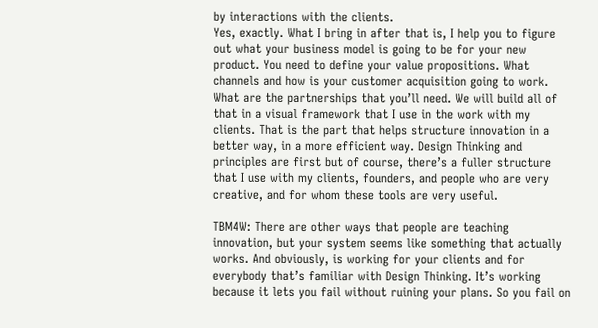by interactions with the clients.
Yes, exactly. What I bring in after that is, I help you to figure out what your business model is going to be for your new product. You need to define your value propositions. What channels and how is your customer acquisition going to work. What are the partnerships that you’ll need. We will build all of that in a visual framework that I use in the work with my clients. That is the part that helps structure innovation in a better way, in a more efficient way. Design Thinking and principles are first but of course, there’s a fuller structure that I use with my clients, founders, and people who are very creative, and for whom these tools are very useful.

TBM4W: There are other ways that people are teaching innovation, but your system seems like something that actually works. And obviously, is working for your clients and for everybody that’s familiar with Design Thinking. It’s working because it lets you fail without ruining your plans. So you fail on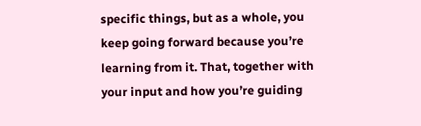specific things, but as a whole, you keep going forward because you’re learning from it. That, together with your input and how you’re guiding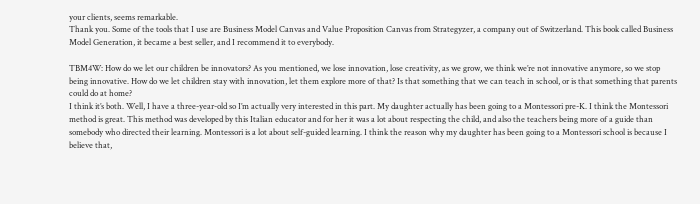your clients, seems remarkable.
Thank you. Some of the tools that I use are Business Model Canvas and Value Proposition Canvas from Strategyzer, a company out of Switzerland. This book called Business Model Generation, it became a best seller, and I recommend it to everybody.

TBM4W: How do we let our children be innovators? As you mentioned, we lose innovation, lose creativity, as we grow, we think we’re not innovative anymore, so we stop being innovative. How do we let children stay with innovation, let them explore more of that? Is that something that we can teach in school, or is that something that parents could do at home?
I think it’s both. Well, I have a three-year-old so I’m actually very interested in this part. My daughter actually has been going to a Montessori pre-K. I think the Montessori method is great. This method was developed by this Italian educator and for her it was a lot about respecting the child, and also the teachers being more of a guide than somebody who directed their learning. Montessori is a lot about self-guided learning. I think the reason why my daughter has been going to a Montessori school is because I believe that,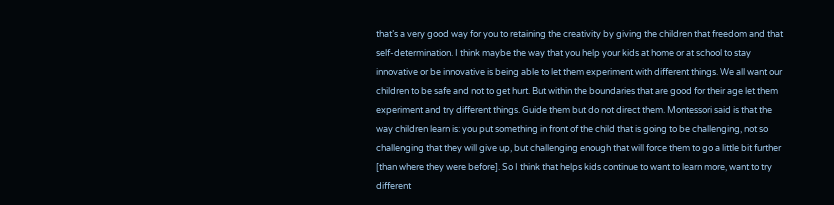that’s a very good way for you to retaining the creativity by giving the children that freedom and that self-determination. I think maybe the way that you help your kids at home or at school to stay innovative or be innovative is being able to let them experiment with different things. We all want our children to be safe and not to get hurt. But within the boundaries that are good for their age let them experiment and try different things. Guide them but do not direct them. Montessori said is that the way children learn is: you put something in front of the child that is going to be challenging, not so challenging that they will give up, but challenging enough that will force them to go a little bit further [than where they were before]. So I think that helps kids continue to want to learn more, want to try different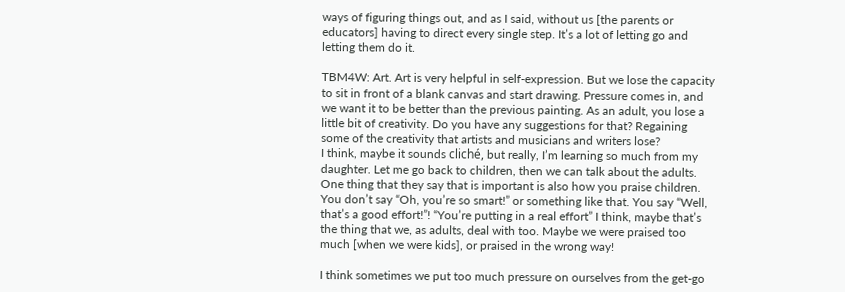ways of figuring things out, and as I said, without us [the parents or educators] having to direct every single step. It’s a lot of letting go and letting them do it.

TBM4W: Art. Art is very helpful in self-expression. But we lose the capacity to sit in front of a blank canvas and start drawing. Pressure comes in, and we want it to be better than the previous painting. As an adult, you lose a little bit of creativity. Do you have any suggestions for that? Regaining some of the creativity that artists and musicians and writers lose?
I think, maybe it sounds cliché, but really, I’m learning so much from my daughter. Let me go back to children, then we can talk about the adults. One thing that they say that is important is also how you praise children. You don’t say “Oh, you’re so smart!” or something like that. You say “Well, that’s a good effort!”! “You’re putting in a real effort” I think, maybe that’s the thing that we, as adults, deal with too. Maybe we were praised too much [when we were kids], or praised in the wrong way!

I think sometimes we put too much pressure on ourselves from the get-go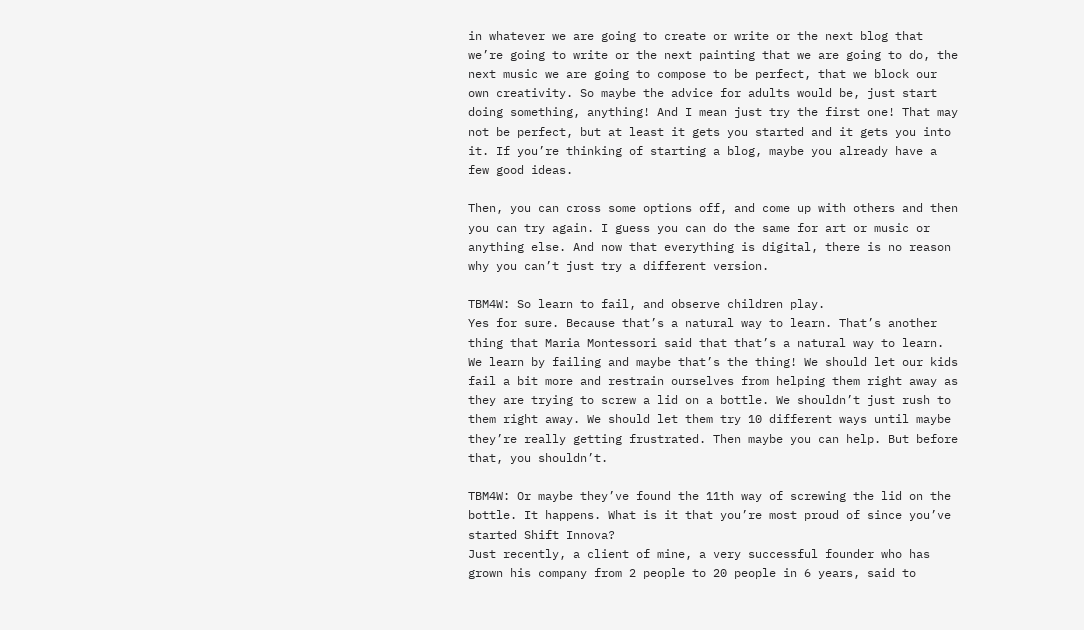in whatever we are going to create or write or the next blog that we’re going to write or the next painting that we are going to do, the next music we are going to compose to be perfect, that we block our own creativity. So maybe the advice for adults would be, just start doing something, anything! And I mean just try the first one! That may not be perfect, but at least it gets you started and it gets you into it. If you’re thinking of starting a blog, maybe you already have a few good ideas.

Then, you can cross some options off, and come up with others and then you can try again. I guess you can do the same for art or music or anything else. And now that everything is digital, there is no reason why you can’t just try a different version.

TBM4W: So learn to fail, and observe children play.
Yes for sure. Because that’s a natural way to learn. That’s another thing that Maria Montessori said that that’s a natural way to learn. We learn by failing and maybe that’s the thing! We should let our kids fail a bit more and restrain ourselves from helping them right away as they are trying to screw a lid on a bottle. We shouldn’t just rush to them right away. We should let them try 10 different ways until maybe they’re really getting frustrated. Then maybe you can help. But before that, you shouldn’t.

TBM4W: Or maybe they’ve found the 11th way of screwing the lid on the bottle. It happens. What is it that you’re most proud of since you’ve started Shift Innova?
Just recently, a client of mine, a very successful founder who has grown his company from 2 people to 20 people in 6 years, said to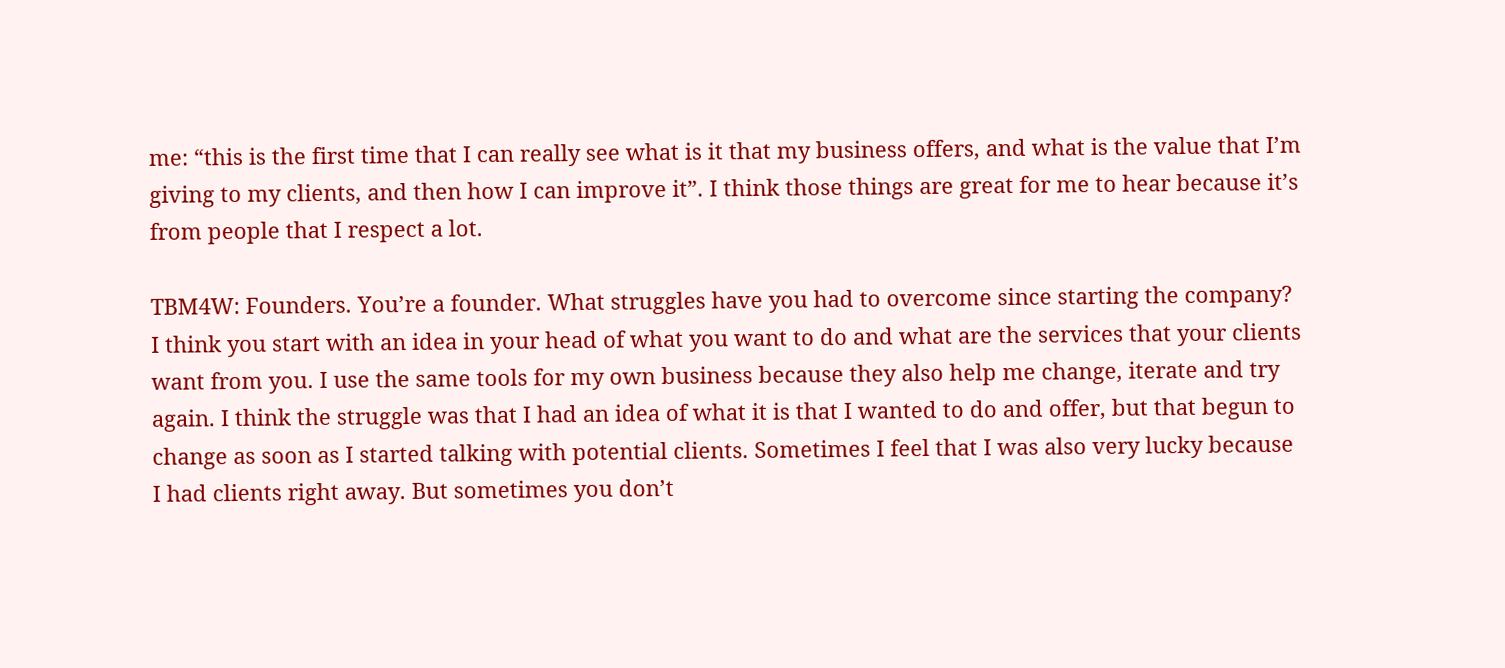me: “this is the first time that I can really see what is it that my business offers, and what is the value that I’m giving to my clients, and then how I can improve it”. I think those things are great for me to hear because it’s from people that I respect a lot.

TBM4W: Founders. You’re a founder. What struggles have you had to overcome since starting the company?
I think you start with an idea in your head of what you want to do and what are the services that your clients want from you. I use the same tools for my own business because they also help me change, iterate and try again. I think the struggle was that I had an idea of what it is that I wanted to do and offer, but that begun to change as soon as I started talking with potential clients. Sometimes I feel that I was also very lucky because I had clients right away. But sometimes you don’t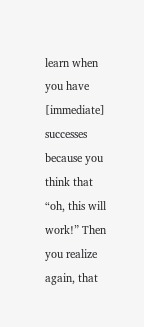learn when you have [immediate] successes because you think that “oh, this will work!” Then you realize again, that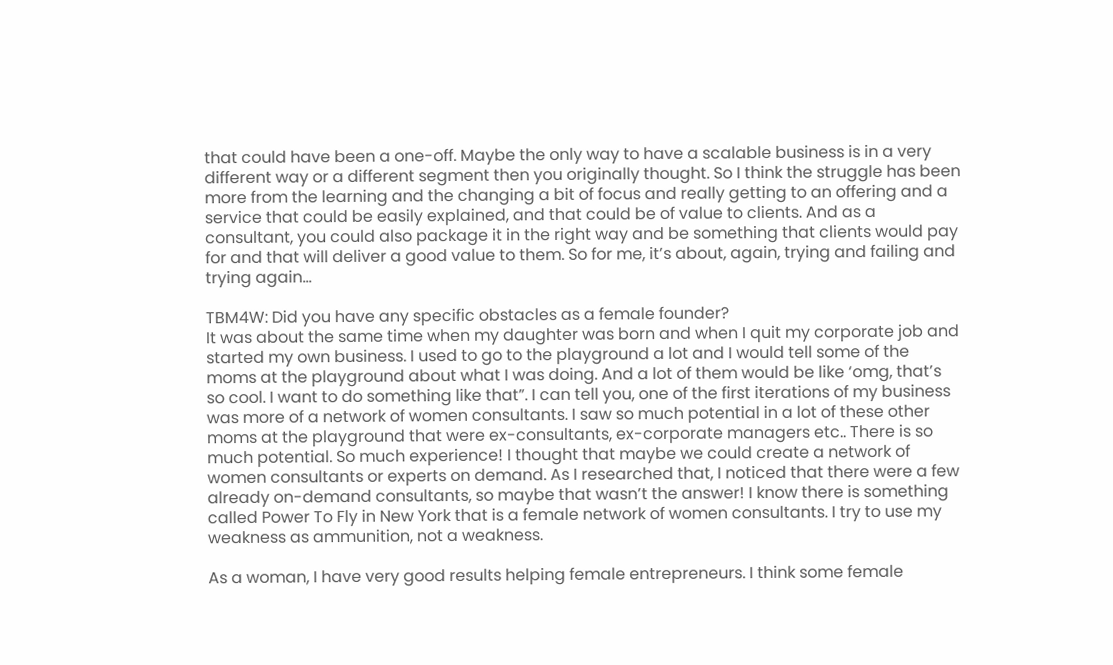that could have been a one-off. Maybe the only way to have a scalable business is in a very different way or a different segment then you originally thought. So I think the struggle has been more from the learning and the changing a bit of focus and really getting to an offering and a service that could be easily explained, and that could be of value to clients. And as a consultant, you could also package it in the right way and be something that clients would pay for and that will deliver a good value to them. So for me, it’s about, again, trying and failing and trying again…

TBM4W: Did you have any specific obstacles as a female founder?
It was about the same time when my daughter was born and when I quit my corporate job and started my own business. I used to go to the playground a lot and I would tell some of the moms at the playground about what I was doing. And a lot of them would be like ‘omg, that’s so cool. I want to do something like that”. I can tell you, one of the first iterations of my business was more of a network of women consultants. I saw so much potential in a lot of these other moms at the playground that were ex-consultants, ex-corporate managers etc.. There is so much potential. So much experience! I thought that maybe we could create a network of women consultants or experts on demand. As I researched that, I noticed that there were a few already on-demand consultants, so maybe that wasn’t the answer! I know there is something called Power To Fly in New York that is a female network of women consultants. I try to use my weakness as ammunition, not a weakness.

As a woman, I have very good results helping female entrepreneurs. I think some female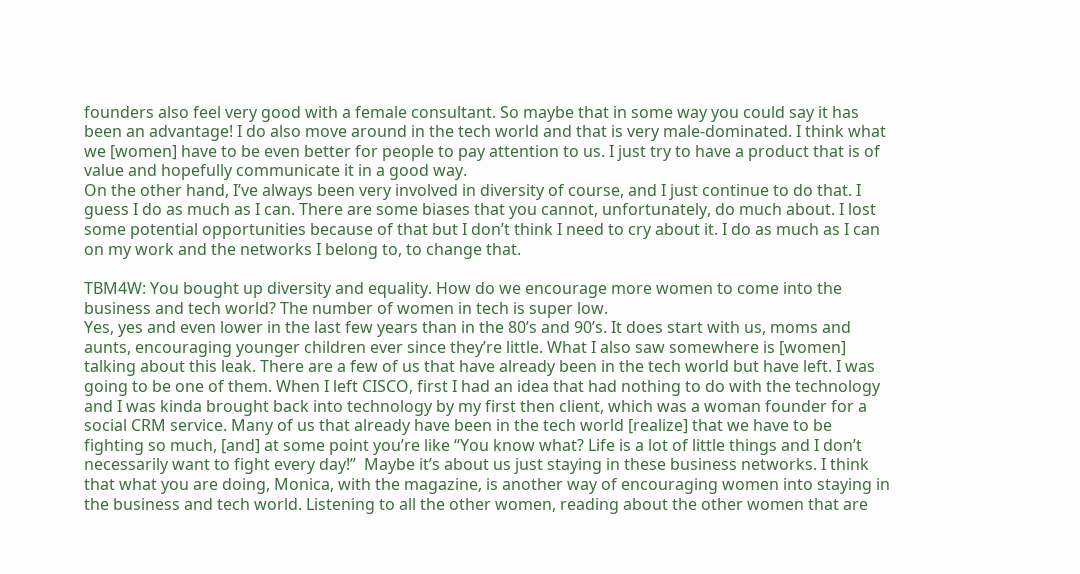founders also feel very good with a female consultant. So maybe that in some way you could say it has been an advantage! I do also move around in the tech world and that is very male-dominated. I think what we [women] have to be even better for people to pay attention to us. I just try to have a product that is of value and hopefully communicate it in a good way.
On the other hand, I’ve always been very involved in diversity of course, and I just continue to do that. I guess I do as much as I can. There are some biases that you cannot, unfortunately, do much about. I lost some potential opportunities because of that but I don’t think I need to cry about it. I do as much as I can on my work and the networks I belong to, to change that.

TBM4W: You bought up diversity and equality. How do we encourage more women to come into the business and tech world? The number of women in tech is super low.
Yes, yes and even lower in the last few years than in the 80’s and 90’s. It does start with us, moms and aunts, encouraging younger children ever since they’re little. What I also saw somewhere is [women] talking about this leak. There are a few of us that have already been in the tech world but have left. I was going to be one of them. When I left CISCO, first I had an idea that had nothing to do with the technology and I was kinda brought back into technology by my first then client, which was a woman founder for a social CRM service. Many of us that already have been in the tech world [realize] that we have to be fighting so much, [and] at some point you’re like “You know what? Life is a lot of little things and I don’t necessarily want to fight every day!”  Maybe it’s about us just staying in these business networks. I think that what you are doing, Monica, with the magazine, is another way of encouraging women into staying in the business and tech world. Listening to all the other women, reading about the other women that are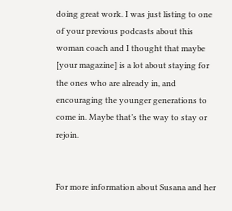doing great work. I was just listing to one of your previous podcasts about this woman coach and I thought that maybe [your magazine] is a lot about staying for the ones who are already in, and encouraging the younger generations to come in. Maybe that’s the way to stay or rejoin.


For more information about Susana and her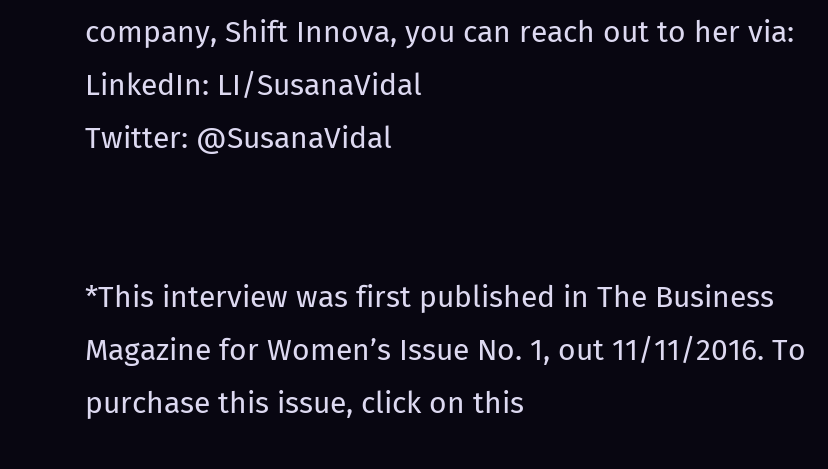company, Shift Innova, you can reach out to her via:
LinkedIn: LI/SusanaVidal
Twitter: @SusanaVidal


*This interview was first published in The Business Magazine for Women’s Issue No. 1, out 11/11/2016. To purchase this issue, click on this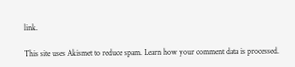link.

This site uses Akismet to reduce spam. Learn how your comment data is processed.